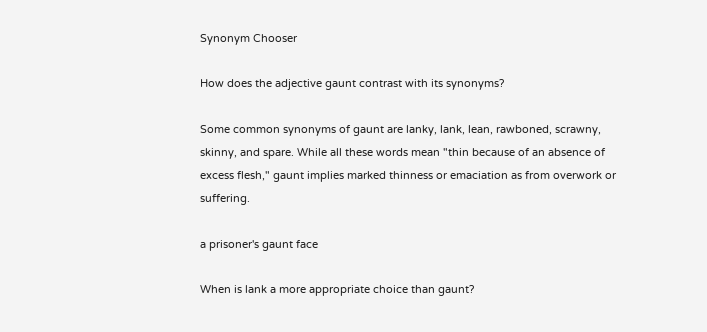Synonym Chooser

How does the adjective gaunt contrast with its synonyms?

Some common synonyms of gaunt are lanky, lank, lean, rawboned, scrawny, skinny, and spare. While all these words mean "thin because of an absence of excess flesh," gaunt implies marked thinness or emaciation as from overwork or suffering.

a prisoner's gaunt face

When is lank a more appropriate choice than gaunt?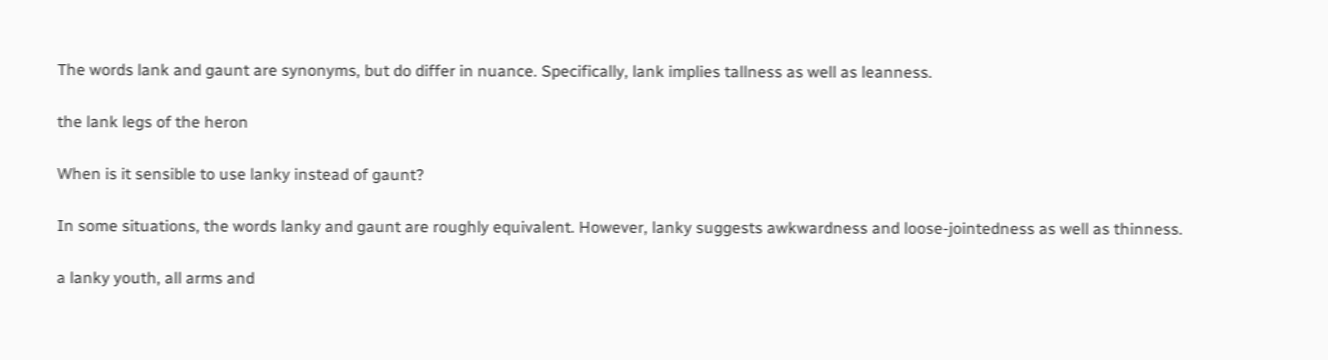The words lank and gaunt are synonyms, but do differ in nuance. Specifically, lank implies tallness as well as leanness.

the lank legs of the heron

When is it sensible to use lanky instead of gaunt?

In some situations, the words lanky and gaunt are roughly equivalent. However, lanky suggests awkwardness and loose-jointedness as well as thinness.

a lanky youth, all arms and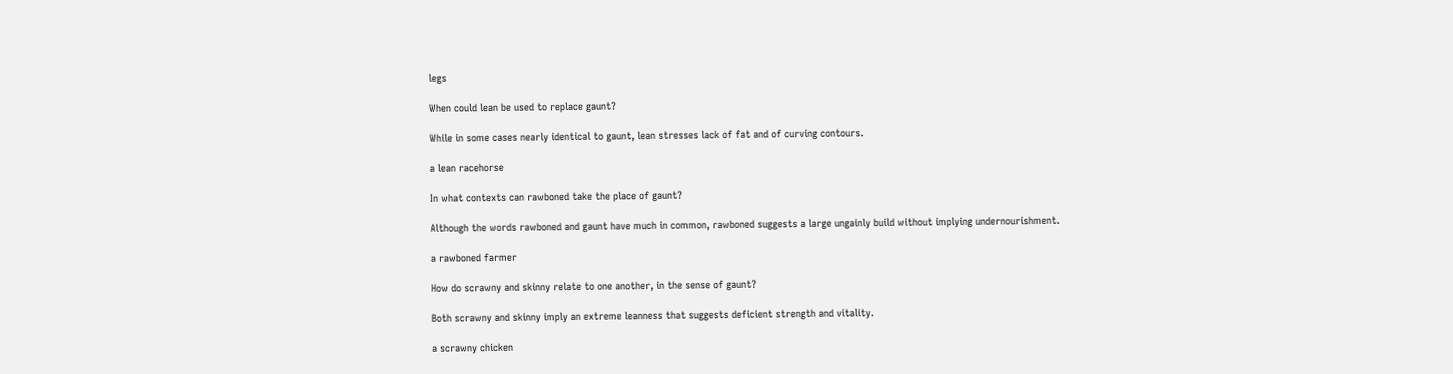legs

When could lean be used to replace gaunt?

While in some cases nearly identical to gaunt, lean stresses lack of fat and of curving contours.

a lean racehorse

In what contexts can rawboned take the place of gaunt?

Although the words rawboned and gaunt have much in common, rawboned suggests a large ungainly build without implying undernourishment.

a rawboned farmer

How do scrawny and skinny relate to one another, in the sense of gaunt?

Both scrawny and skinny imply an extreme leanness that suggests deficient strength and vitality.

a scrawny chicken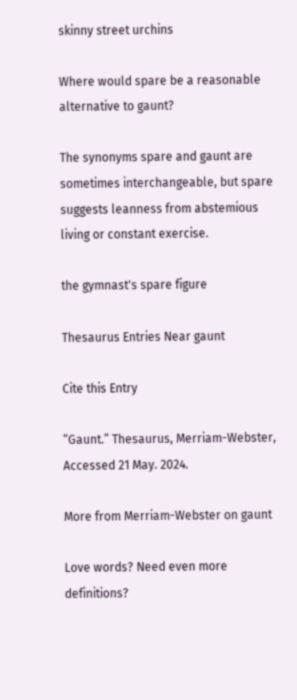skinny street urchins

Where would spare be a reasonable alternative to gaunt?

The synonyms spare and gaunt are sometimes interchangeable, but spare suggests leanness from abstemious living or constant exercise.

the gymnast's spare figure

Thesaurus Entries Near gaunt

Cite this Entry

“Gaunt.” Thesaurus, Merriam-Webster, Accessed 21 May. 2024.

More from Merriam-Webster on gaunt

Love words? Need even more definitions?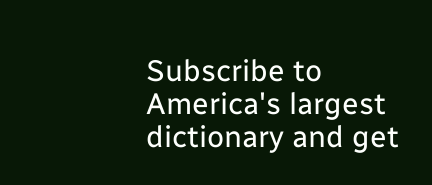Subscribe to America's largest dictionary and get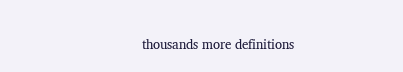thousands more definitions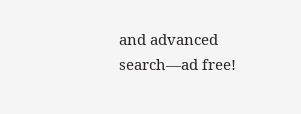and advanced search—ad free!